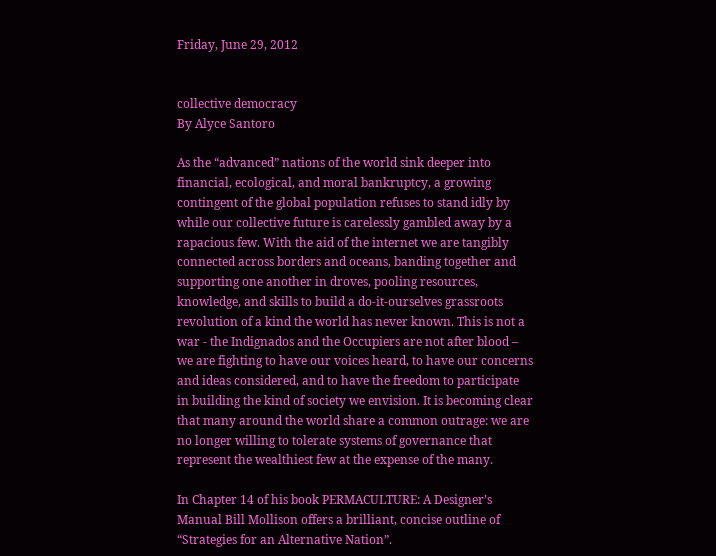Friday, June 29, 2012


collective democracy
By Alyce Santoro

As the “advanced” nations of the world sink deeper into financial, ecological, and moral bankruptcy, a growing contingent of the global population refuses to stand idly by while our collective future is carelessly gambled away by a rapacious few. With the aid of the internet we are tangibly connected across borders and oceans, banding together and supporting one another in droves, pooling resources, knowledge, and skills to build a do-it-ourselves grassroots revolution of a kind the world has never known. This is not a war - the Indignados and the Occupiers are not after blood – we are fighting to have our voices heard, to have our concerns and ideas considered, and to have the freedom to participate in building the kind of society we envision. It is becoming clear that many around the world share a common outrage: we are no longer willing to tolerate systems of governance that represent the wealthiest few at the expense of the many.

In Chapter 14 of his book PERMACULTURE: A Designer’s Manual Bill Mollison offers a brilliant, concise outline of “Strategies for an Alternative Nation”.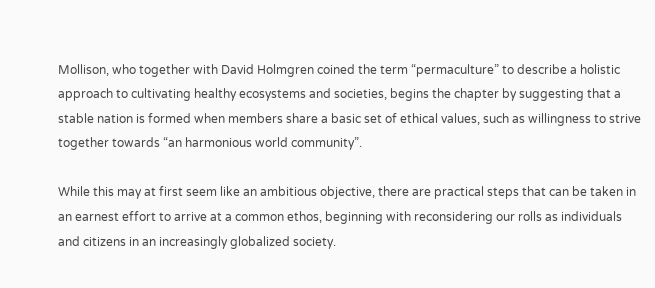Mollison, who together with David Holmgren coined the term “permaculture” to describe a holistic approach to cultivating healthy ecosystems and societies, begins the chapter by suggesting that a stable nation is formed when members share a basic set of ethical values, such as willingness to strive together towards “an harmonious world community”.

While this may at first seem like an ambitious objective, there are practical steps that can be taken in an earnest effort to arrive at a common ethos, beginning with reconsidering our rolls as individuals and citizens in an increasingly globalized society.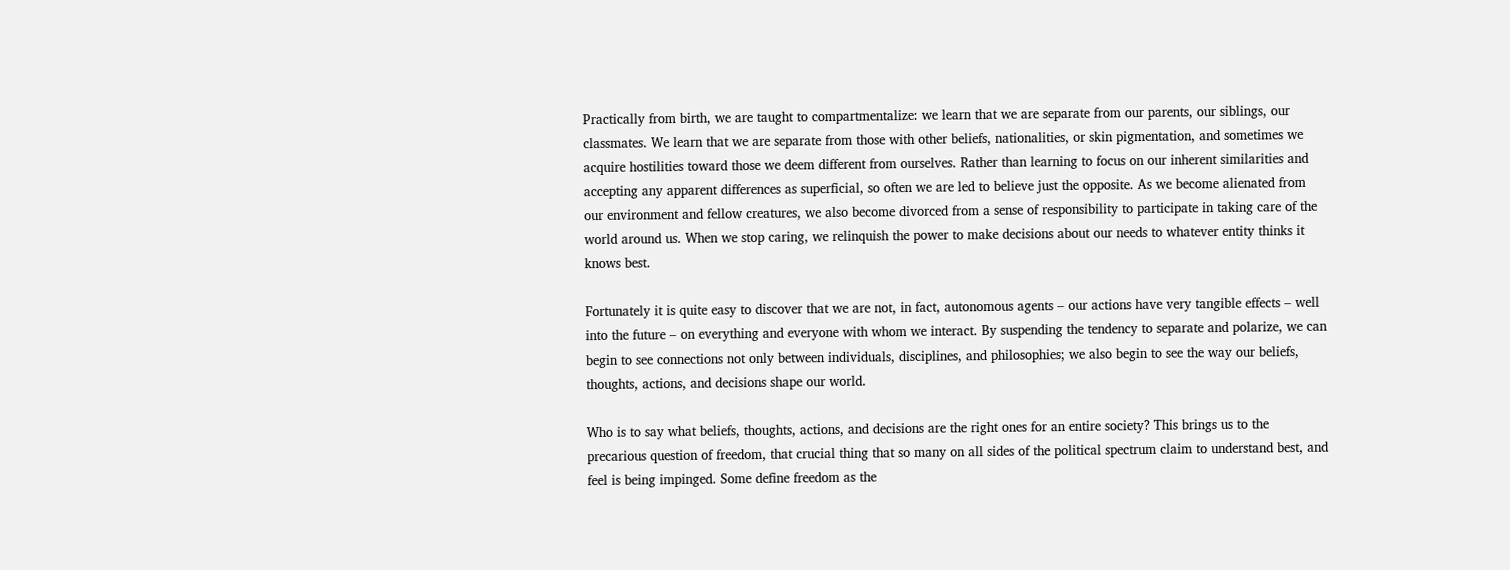Practically from birth, we are taught to compartmentalize: we learn that we are separate from our parents, our siblings, our classmates. We learn that we are separate from those with other beliefs, nationalities, or skin pigmentation, and sometimes we acquire hostilities toward those we deem different from ourselves. Rather than learning to focus on our inherent similarities and accepting any apparent differences as superficial, so often we are led to believe just the opposite. As we become alienated from our environment and fellow creatures, we also become divorced from a sense of responsibility to participate in taking care of the world around us. When we stop caring, we relinquish the power to make decisions about our needs to whatever entity thinks it knows best.

Fortunately it is quite easy to discover that we are not, in fact, autonomous agents – our actions have very tangible effects – well into the future – on everything and everyone with whom we interact. By suspending the tendency to separate and polarize, we can begin to see connections not only between individuals, disciplines, and philosophies; we also begin to see the way our beliefs, thoughts, actions, and decisions shape our world.

Who is to say what beliefs, thoughts, actions, and decisions are the right ones for an entire society? This brings us to the precarious question of freedom, that crucial thing that so many on all sides of the political spectrum claim to understand best, and feel is being impinged. Some define freedom as the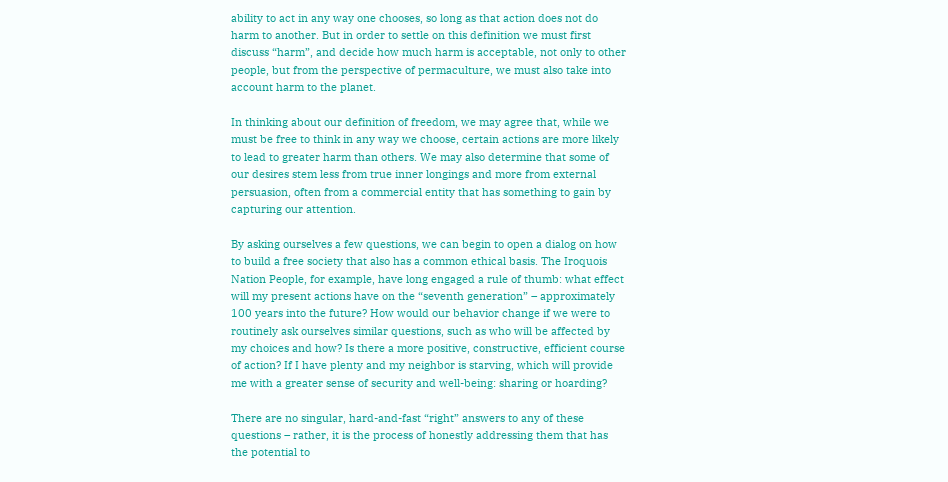ability to act in any way one chooses, so long as that action does not do harm to another. But in order to settle on this definition we must first discuss “harm”, and decide how much harm is acceptable, not only to other people, but from the perspective of permaculture, we must also take into account harm to the planet.

In thinking about our definition of freedom, we may agree that, while we must be free to think in any way we choose, certain actions are more likely to lead to greater harm than others. We may also determine that some of our desires stem less from true inner longings and more from external persuasion, often from a commercial entity that has something to gain by capturing our attention.

By asking ourselves a few questions, we can begin to open a dialog on how to build a free society that also has a common ethical basis. The Iroquois Nation People, for example, have long engaged a rule of thumb: what effect will my present actions have on the “seventh generation” – approximately 100 years into the future? How would our behavior change if we were to routinely ask ourselves similar questions, such as who will be affected by my choices and how? Is there a more positive, constructive, efficient course of action? If I have plenty and my neighbor is starving, which will provide me with a greater sense of security and well-being: sharing or hoarding?

There are no singular, hard-and-fast “right” answers to any of these questions – rather, it is the process of honestly addressing them that has the potential to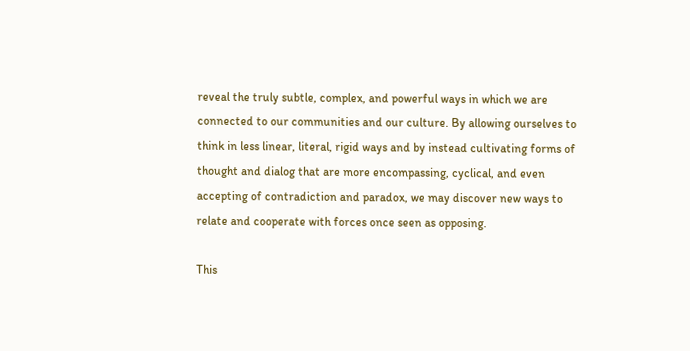reveal the truly subtle, complex, and powerful ways in which we are connected to our communities and our culture. By allowing ourselves to think in less linear, literal, rigid ways and by instead cultivating forms of thought and dialog that are more encompassing, cyclical, and even accepting of contradiction and paradox, we may discover new ways to relate and cooperate with forces once seen as opposing.

This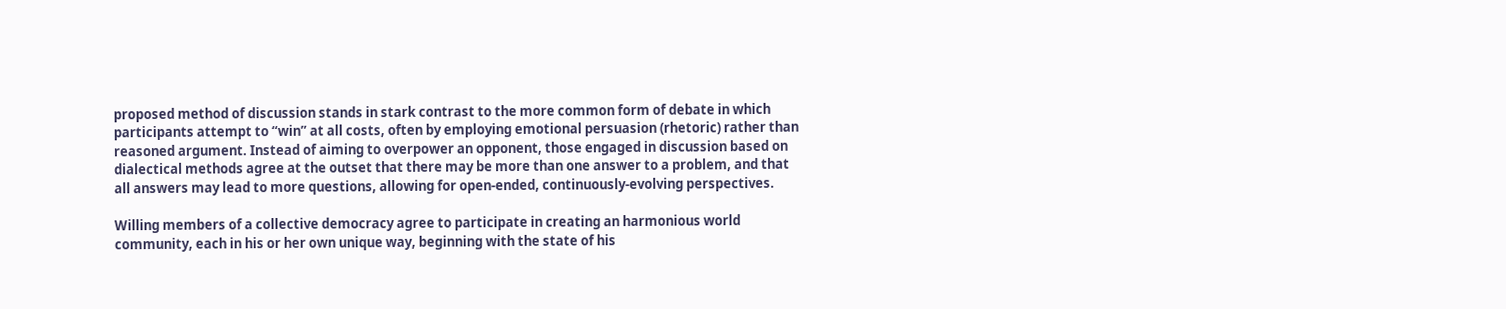proposed method of discussion stands in stark contrast to the more common form of debate in which participants attempt to “win” at all costs, often by employing emotional persuasion (rhetoric) rather than reasoned argument. Instead of aiming to overpower an opponent, those engaged in discussion based on dialectical methods agree at the outset that there may be more than one answer to a problem, and that all answers may lead to more questions, allowing for open-ended, continuously-evolving perspectives.

Willing members of a collective democracy agree to participate in creating an harmonious world community, each in his or her own unique way, beginning with the state of his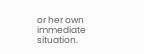or her own immediate situation.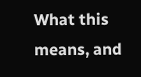What this means, and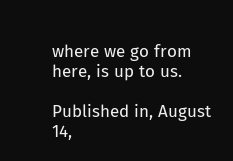where we go from here, is up to us.

Published in, August 14,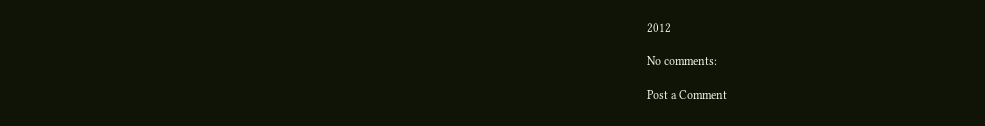2012

No comments:

Post a Comment